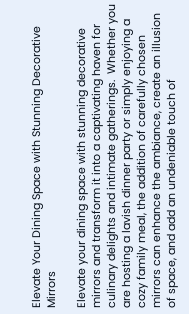Elevate Your Dining Space with Stunning Decorative Mirrors

Elevate your dining space with stunning decorative mirrors and transform it into a captivating haven for culinary delights and intimate gatherings.  Whether you are hosting a lavish dinner party or simply enjoying a cozy family meal, the addition of carefully chosen mirrors can enhance the ambiance, create an illusion of space, and add an undeniable touch of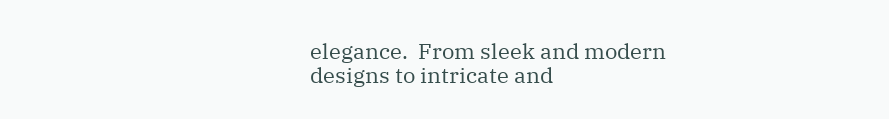elegance.  From sleek and modern designs to intricate and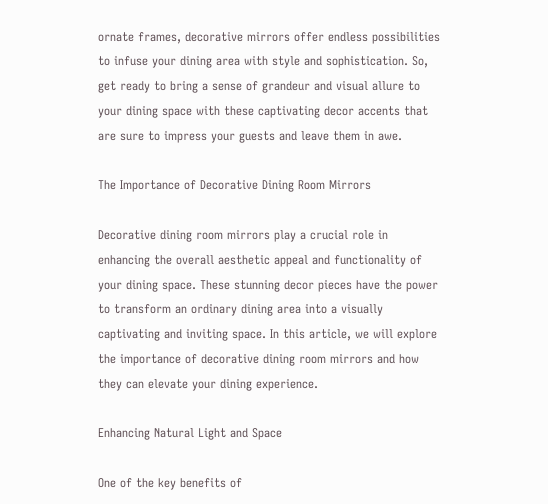ornate frames, decorative mirrors offer endless possibilities to infuse your dining area with style and sophistication. So, get ready to bring a sense of grandeur and visual allure to your dining space with these captivating decor accents that are sure to impress your guests and leave them in awe.

The Importance of Decorative Dining Room Mirrors

Decorative dining room mirrors play a crucial role in enhancing the overall aesthetic appeal and functionality of your dining space. These stunning decor pieces have the power to transform an ordinary dining area into a visually captivating and inviting space. In this article, we will explore the importance of decorative dining room mirrors and how they can elevate your dining experience.

Enhancing Natural Light and Space

One of the key benefits of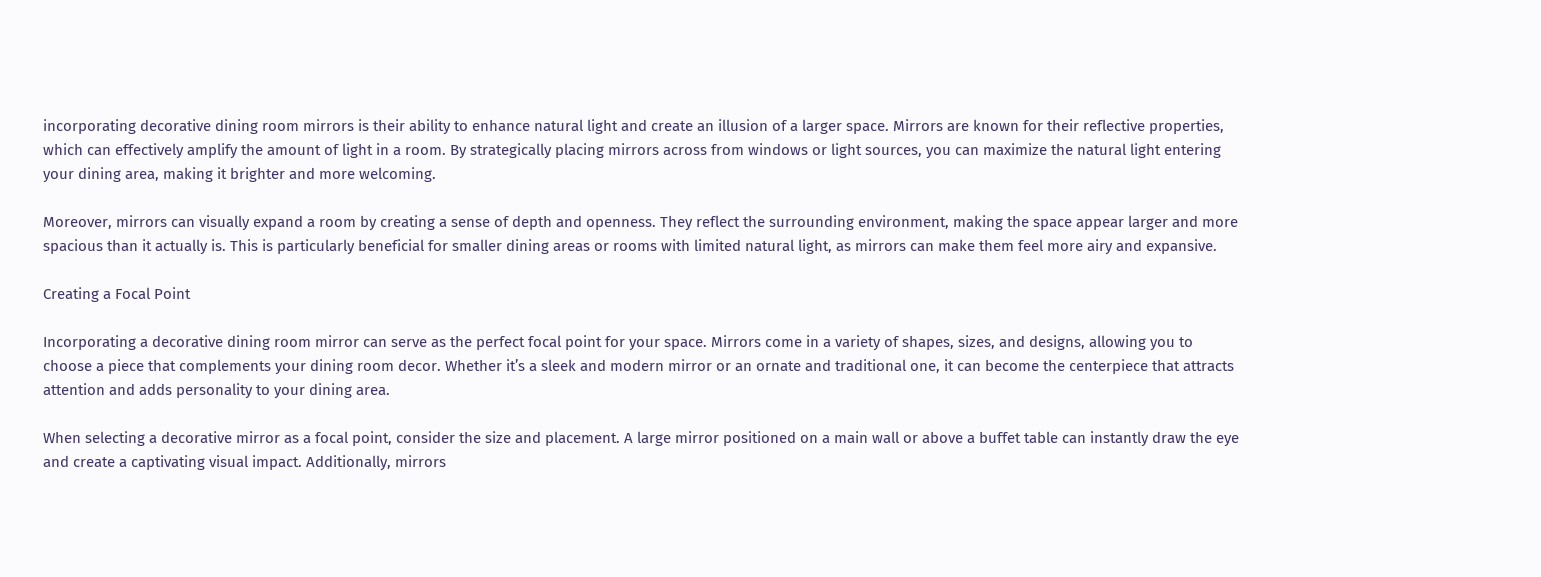incorporating decorative dining room mirrors is their ability to enhance natural light and create an illusion of a larger space. Mirrors are known for their reflective properties, which can effectively amplify the amount of light in a room. By strategically placing mirrors across from windows or light sources, you can maximize the natural light entering your dining area, making it brighter and more welcoming.

Moreover, mirrors can visually expand a room by creating a sense of depth and openness. They reflect the surrounding environment, making the space appear larger and more spacious than it actually is. This is particularly beneficial for smaller dining areas or rooms with limited natural light, as mirrors can make them feel more airy and expansive.

Creating a Focal Point

Incorporating a decorative dining room mirror can serve as the perfect focal point for your space. Mirrors come in a variety of shapes, sizes, and designs, allowing you to choose a piece that complements your dining room decor. Whether it’s a sleek and modern mirror or an ornate and traditional one, it can become the centerpiece that attracts attention and adds personality to your dining area.

When selecting a decorative mirror as a focal point, consider the size and placement. A large mirror positioned on a main wall or above a buffet table can instantly draw the eye and create a captivating visual impact. Additionally, mirrors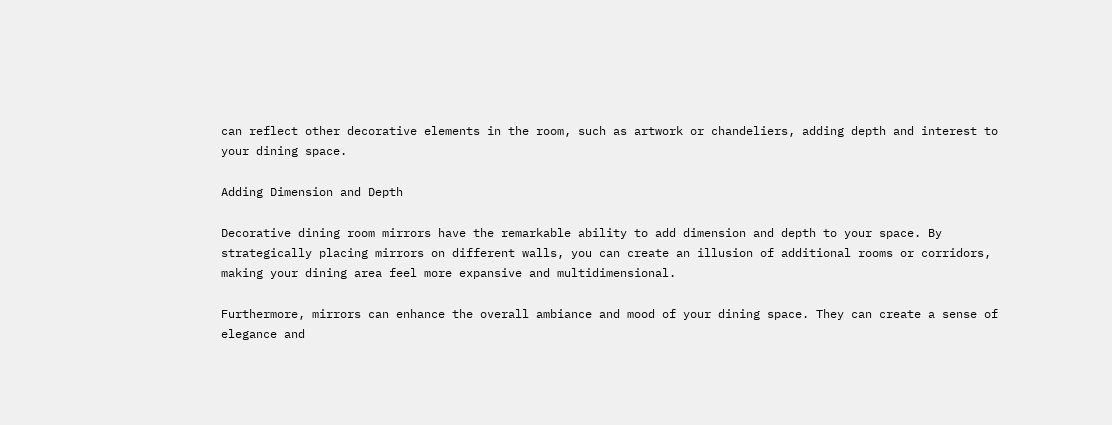can reflect other decorative elements in the room, such as artwork or chandeliers, adding depth and interest to your dining space.

Adding Dimension and Depth

Decorative dining room mirrors have the remarkable ability to add dimension and depth to your space. By strategically placing mirrors on different walls, you can create an illusion of additional rooms or corridors, making your dining area feel more expansive and multidimensional.

Furthermore, mirrors can enhance the overall ambiance and mood of your dining space. They can create a sense of elegance and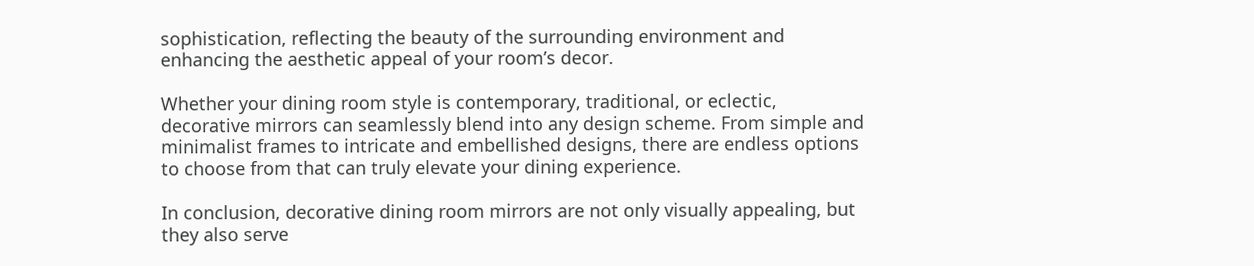sophistication, reflecting the beauty of the surrounding environment and enhancing the aesthetic appeal of your room’s decor.

Whether your dining room style is contemporary, traditional, or eclectic, decorative mirrors can seamlessly blend into any design scheme. From simple and minimalist frames to intricate and embellished designs, there are endless options to choose from that can truly elevate your dining experience.

In conclusion, decorative dining room mirrors are not only visually appealing, but they also serve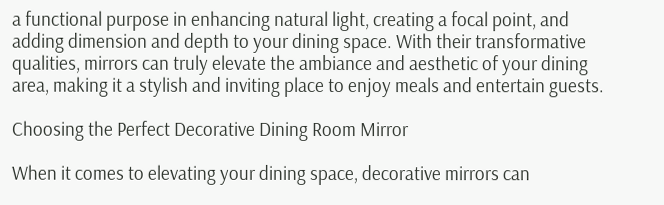a functional purpose in enhancing natural light, creating a focal point, and adding dimension and depth to your dining space. With their transformative qualities, mirrors can truly elevate the ambiance and aesthetic of your dining area, making it a stylish and inviting place to enjoy meals and entertain guests.

Choosing the Perfect Decorative Dining Room Mirror

When it comes to elevating your dining space, decorative mirrors can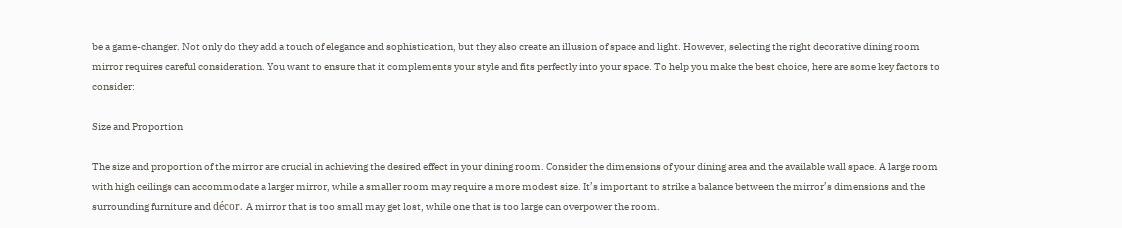be a game-changer. Not only do they add a touch of elegance and sophistication, but they also create an illusion of space and light. However, selecting the right decorative dining room mirror requires careful consideration. You want to ensure that it complements your style and fits perfectly into your space. To help you make the best choice, here are some key factors to consider:

Size and Proportion

The size and proportion of the mirror are crucial in achieving the desired effect in your dining room. Consider the dimensions of your dining area and the available wall space. A large room with high ceilings can accommodate a larger mirror, while a smaller room may require a more modest size. It’s important to strike a balance between the mirror’s dimensions and the surrounding furniture and décor. A mirror that is too small may get lost, while one that is too large can overpower the room.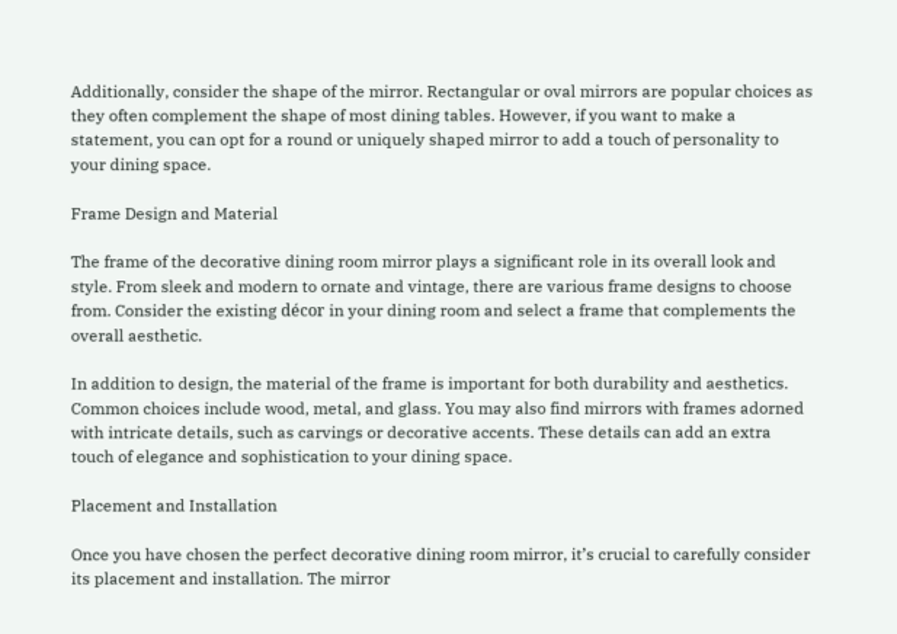Additionally, consider the shape of the mirror. Rectangular or oval mirrors are popular choices as they often complement the shape of most dining tables. However, if you want to make a statement, you can opt for a round or uniquely shaped mirror to add a touch of personality to your dining space.

Frame Design and Material

The frame of the decorative dining room mirror plays a significant role in its overall look and style. From sleek and modern to ornate and vintage, there are various frame designs to choose from. Consider the existing décor in your dining room and select a frame that complements the overall aesthetic.

In addition to design, the material of the frame is important for both durability and aesthetics. Common choices include wood, metal, and glass. You may also find mirrors with frames adorned with intricate details, such as carvings or decorative accents. These details can add an extra touch of elegance and sophistication to your dining space.

Placement and Installation

Once you have chosen the perfect decorative dining room mirror, it’s crucial to carefully consider its placement and installation. The mirror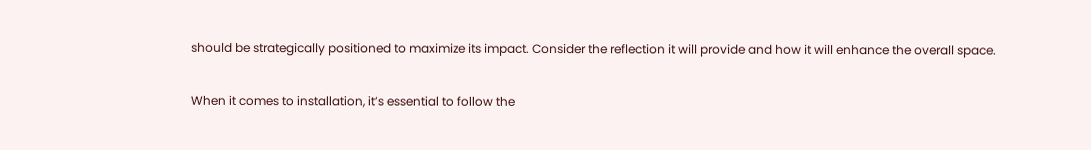should be strategically positioned to maximize its impact. Consider the reflection it will provide and how it will enhance the overall space.

When it comes to installation, it’s essential to follow the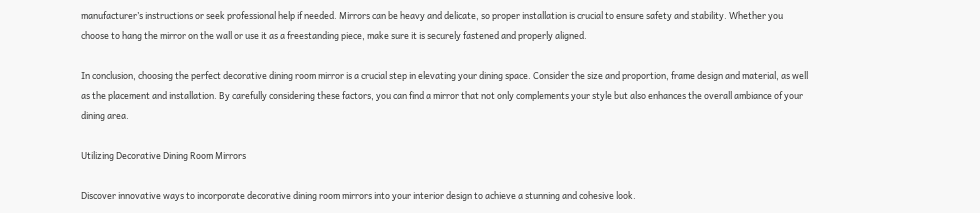manufacturer’s instructions or seek professional help if needed. Mirrors can be heavy and delicate, so proper installation is crucial to ensure safety and stability. Whether you choose to hang the mirror on the wall or use it as a freestanding piece, make sure it is securely fastened and properly aligned.

In conclusion, choosing the perfect decorative dining room mirror is a crucial step in elevating your dining space. Consider the size and proportion, frame design and material, as well as the placement and installation. By carefully considering these factors, you can find a mirror that not only complements your style but also enhances the overall ambiance of your dining area.

Utilizing Decorative Dining Room Mirrors

Discover innovative ways to incorporate decorative dining room mirrors into your interior design to achieve a stunning and cohesive look.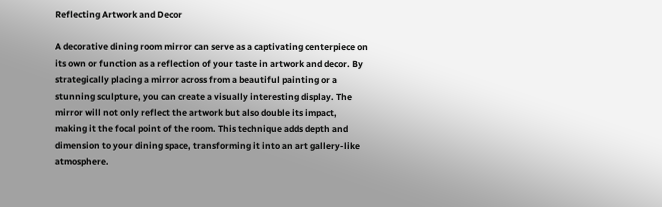Reflecting Artwork and Decor

A decorative dining room mirror can serve as a captivating centerpiece on its own or function as a reflection of your taste in artwork and decor. By strategically placing a mirror across from a beautiful painting or a stunning sculpture, you can create a visually interesting display. The mirror will not only reflect the artwork but also double its impact, making it the focal point of the room. This technique adds depth and dimension to your dining space, transforming it into an art gallery-like atmosphere.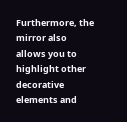Furthermore, the mirror also allows you to highlight other decorative elements and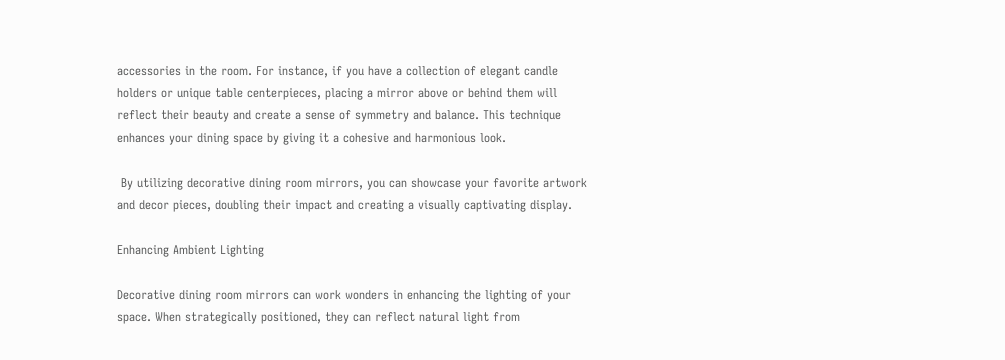accessories in the room. For instance, if you have a collection of elegant candle holders or unique table centerpieces, placing a mirror above or behind them will reflect their beauty and create a sense of symmetry and balance. This technique enhances your dining space by giving it a cohesive and harmonious look.

 By utilizing decorative dining room mirrors, you can showcase your favorite artwork and decor pieces, doubling their impact and creating a visually captivating display.

Enhancing Ambient Lighting

Decorative dining room mirrors can work wonders in enhancing the lighting of your space. When strategically positioned, they can reflect natural light from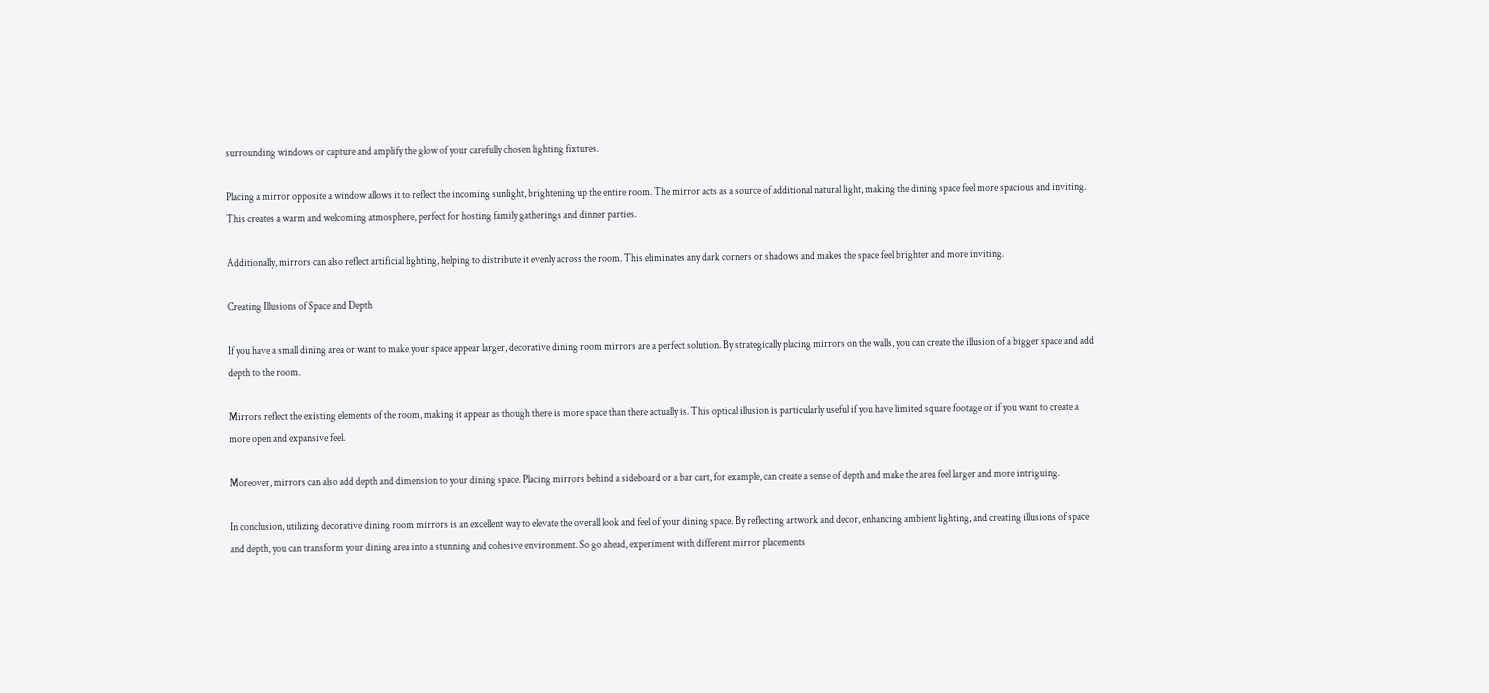surrounding windows or capture and amplify the glow of your carefully chosen lighting fixtures.

Placing a mirror opposite a window allows it to reflect the incoming sunlight, brightening up the entire room. The mirror acts as a source of additional natural light, making the dining space feel more spacious and inviting. This creates a warm and welcoming atmosphere, perfect for hosting family gatherings and dinner parties.

Additionally, mirrors can also reflect artificial lighting, helping to distribute it evenly across the room. This eliminates any dark corners or shadows and makes the space feel brighter and more inviting.

Creating Illusions of Space and Depth

If you have a small dining area or want to make your space appear larger, decorative dining room mirrors are a perfect solution. By strategically placing mirrors on the walls, you can create the illusion of a bigger space and add depth to the room.

Mirrors reflect the existing elements of the room, making it appear as though there is more space than there actually is. This optical illusion is particularly useful if you have limited square footage or if you want to create a more open and expansive feel.

Moreover, mirrors can also add depth and dimension to your dining space. Placing mirrors behind a sideboard or a bar cart, for example, can create a sense of depth and make the area feel larger and more intriguing.

In conclusion, utilizing decorative dining room mirrors is an excellent way to elevate the overall look and feel of your dining space. By reflecting artwork and decor, enhancing ambient lighting, and creating illusions of space and depth, you can transform your dining area into a stunning and cohesive environment. So go ahead, experiment with different mirror placements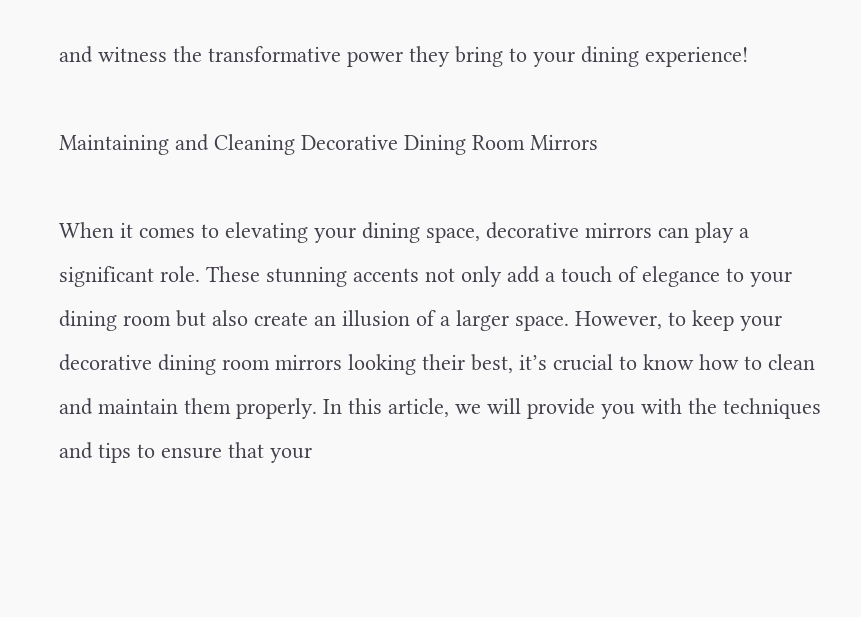and witness the transformative power they bring to your dining experience!

Maintaining and Cleaning Decorative Dining Room Mirrors

When it comes to elevating your dining space, decorative mirrors can play a significant role. These stunning accents not only add a touch of elegance to your dining room but also create an illusion of a larger space. However, to keep your decorative dining room mirrors looking their best, it’s crucial to know how to clean and maintain them properly. In this article, we will provide you with the techniques and tips to ensure that your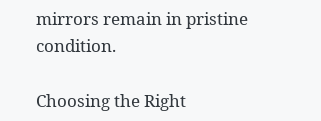mirrors remain in pristine condition.

Choosing the Right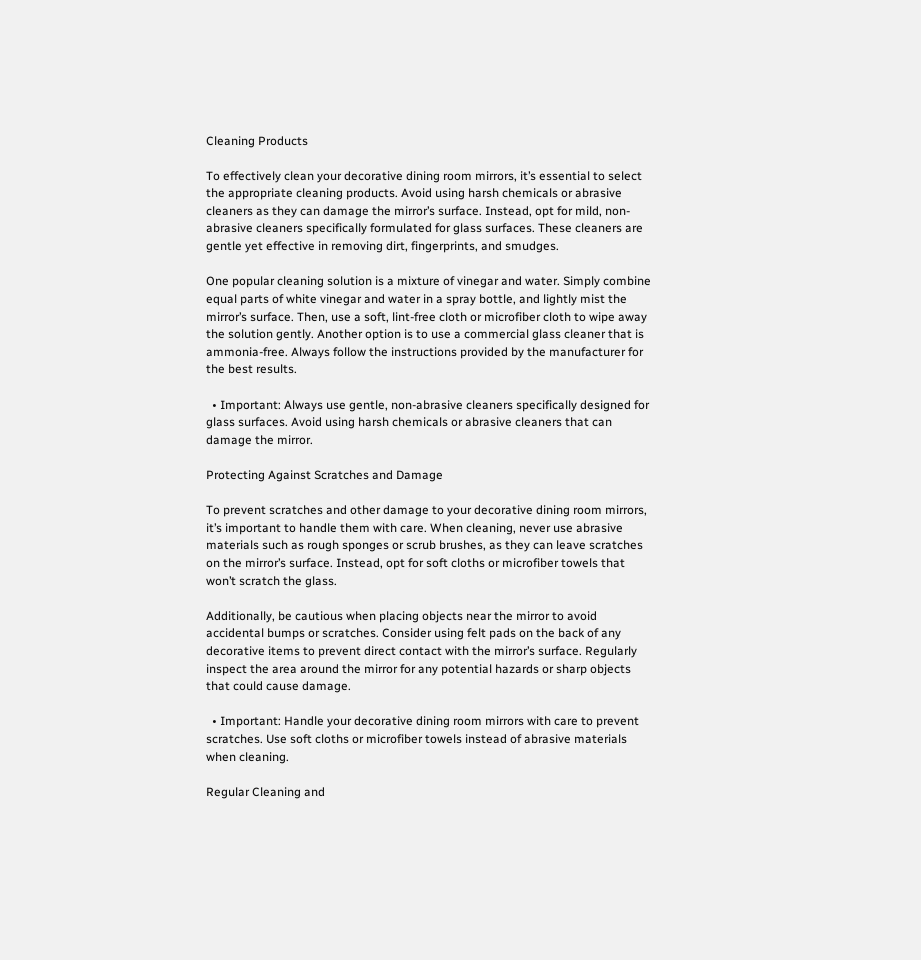Cleaning Products

To effectively clean your decorative dining room mirrors, it’s essential to select the appropriate cleaning products. Avoid using harsh chemicals or abrasive cleaners as they can damage the mirror’s surface. Instead, opt for mild, non-abrasive cleaners specifically formulated for glass surfaces. These cleaners are gentle yet effective in removing dirt, fingerprints, and smudges.

One popular cleaning solution is a mixture of vinegar and water. Simply combine equal parts of white vinegar and water in a spray bottle, and lightly mist the mirror’s surface. Then, use a soft, lint-free cloth or microfiber cloth to wipe away the solution gently. Another option is to use a commercial glass cleaner that is ammonia-free. Always follow the instructions provided by the manufacturer for the best results.

  • Important: Always use gentle, non-abrasive cleaners specifically designed for glass surfaces. Avoid using harsh chemicals or abrasive cleaners that can damage the mirror.

Protecting Against Scratches and Damage

To prevent scratches and other damage to your decorative dining room mirrors, it’s important to handle them with care. When cleaning, never use abrasive materials such as rough sponges or scrub brushes, as they can leave scratches on the mirror’s surface. Instead, opt for soft cloths or microfiber towels that won’t scratch the glass.

Additionally, be cautious when placing objects near the mirror to avoid accidental bumps or scratches. Consider using felt pads on the back of any decorative items to prevent direct contact with the mirror’s surface. Regularly inspect the area around the mirror for any potential hazards or sharp objects that could cause damage.

  • Important: Handle your decorative dining room mirrors with care to prevent scratches. Use soft cloths or microfiber towels instead of abrasive materials when cleaning.

Regular Cleaning and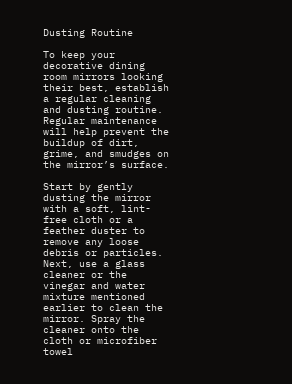Dusting Routine

To keep your decorative dining room mirrors looking their best, establish a regular cleaning and dusting routine. Regular maintenance will help prevent the buildup of dirt, grime, and smudges on the mirror’s surface.

Start by gently dusting the mirror with a soft, lint-free cloth or a feather duster to remove any loose debris or particles. Next, use a glass cleaner or the vinegar and water mixture mentioned earlier to clean the mirror. Spray the cleaner onto the cloth or microfiber towel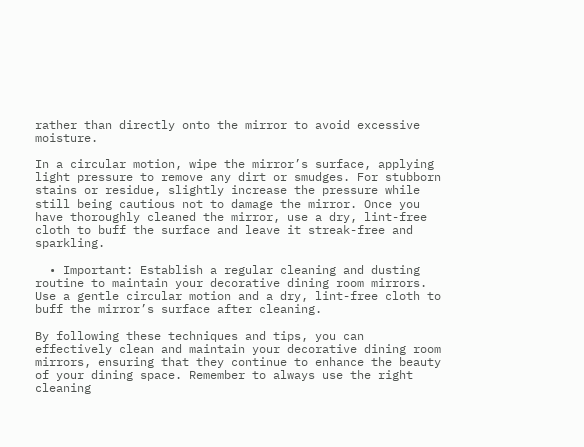rather than directly onto the mirror to avoid excessive moisture.

In a circular motion, wipe the mirror’s surface, applying light pressure to remove any dirt or smudges. For stubborn stains or residue, slightly increase the pressure while still being cautious not to damage the mirror. Once you have thoroughly cleaned the mirror, use a dry, lint-free cloth to buff the surface and leave it streak-free and sparkling.

  • Important: Establish a regular cleaning and dusting routine to maintain your decorative dining room mirrors. Use a gentle circular motion and a dry, lint-free cloth to buff the mirror’s surface after cleaning.

By following these techniques and tips, you can effectively clean and maintain your decorative dining room mirrors, ensuring that they continue to enhance the beauty of your dining space. Remember to always use the right cleaning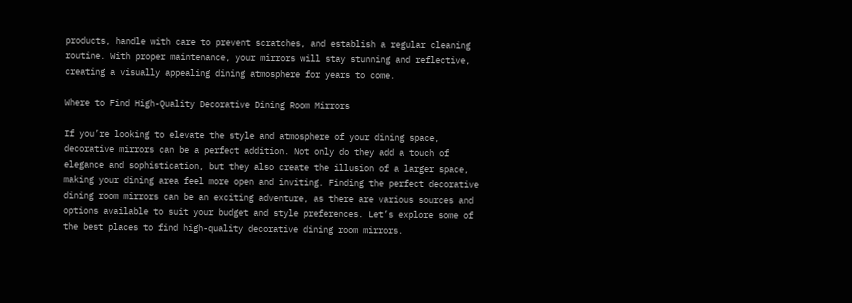products, handle with care to prevent scratches, and establish a regular cleaning routine. With proper maintenance, your mirrors will stay stunning and reflective, creating a visually appealing dining atmosphere for years to come.

Where to Find High-Quality Decorative Dining Room Mirrors

If you’re looking to elevate the style and atmosphere of your dining space, decorative mirrors can be a perfect addition. Not only do they add a touch of elegance and sophistication, but they also create the illusion of a larger space, making your dining area feel more open and inviting. Finding the perfect decorative dining room mirrors can be an exciting adventure, as there are various sources and options available to suit your budget and style preferences. Let’s explore some of the best places to find high-quality decorative dining room mirrors.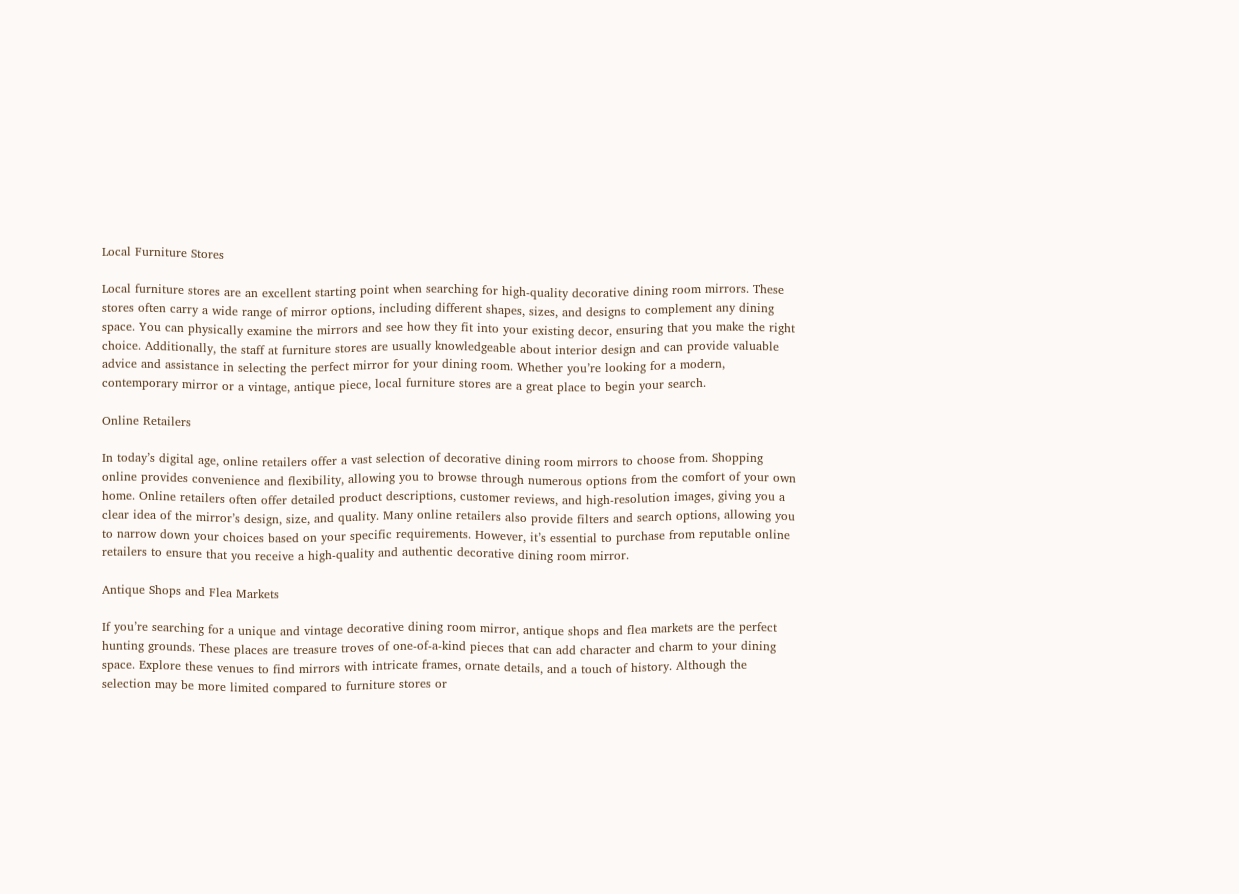Local Furniture Stores

Local furniture stores are an excellent starting point when searching for high-quality decorative dining room mirrors. These stores often carry a wide range of mirror options, including different shapes, sizes, and designs to complement any dining space. You can physically examine the mirrors and see how they fit into your existing decor, ensuring that you make the right choice. Additionally, the staff at furniture stores are usually knowledgeable about interior design and can provide valuable advice and assistance in selecting the perfect mirror for your dining room. Whether you’re looking for a modern, contemporary mirror or a vintage, antique piece, local furniture stores are a great place to begin your search.

Online Retailers

In today’s digital age, online retailers offer a vast selection of decorative dining room mirrors to choose from. Shopping online provides convenience and flexibility, allowing you to browse through numerous options from the comfort of your own home. Online retailers often offer detailed product descriptions, customer reviews, and high-resolution images, giving you a clear idea of the mirror’s design, size, and quality. Many online retailers also provide filters and search options, allowing you to narrow down your choices based on your specific requirements. However, it’s essential to purchase from reputable online retailers to ensure that you receive a high-quality and authentic decorative dining room mirror.

Antique Shops and Flea Markets

If you’re searching for a unique and vintage decorative dining room mirror, antique shops and flea markets are the perfect hunting grounds. These places are treasure troves of one-of-a-kind pieces that can add character and charm to your dining space. Explore these venues to find mirrors with intricate frames, ornate details, and a touch of history. Although the selection may be more limited compared to furniture stores or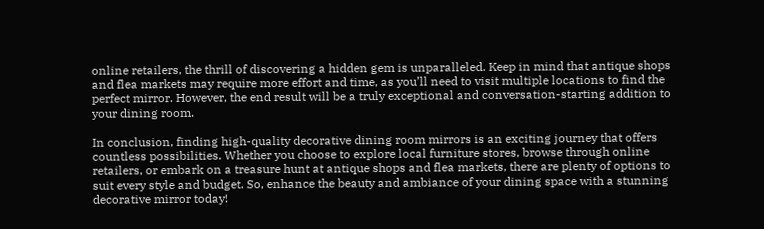online retailers, the thrill of discovering a hidden gem is unparalleled. Keep in mind that antique shops and flea markets may require more effort and time, as you’ll need to visit multiple locations to find the perfect mirror. However, the end result will be a truly exceptional and conversation-starting addition to your dining room.

In conclusion, finding high-quality decorative dining room mirrors is an exciting journey that offers countless possibilities. Whether you choose to explore local furniture stores, browse through online retailers, or embark on a treasure hunt at antique shops and flea markets, there are plenty of options to suit every style and budget. So, enhance the beauty and ambiance of your dining space with a stunning decorative mirror today!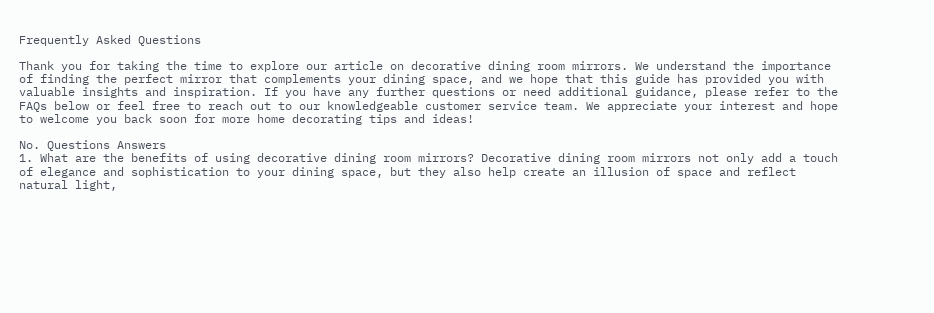Frequently Asked Questions

Thank you for taking the time to explore our article on decorative dining room mirrors. We understand the importance of finding the perfect mirror that complements your dining space, and we hope that this guide has provided you with valuable insights and inspiration. If you have any further questions or need additional guidance, please refer to the FAQs below or feel free to reach out to our knowledgeable customer service team. We appreciate your interest and hope to welcome you back soon for more home decorating tips and ideas!

No. Questions Answers
1. What are the benefits of using decorative dining room mirrors? Decorative dining room mirrors not only add a touch of elegance and sophistication to your dining space, but they also help create an illusion of space and reflect natural light,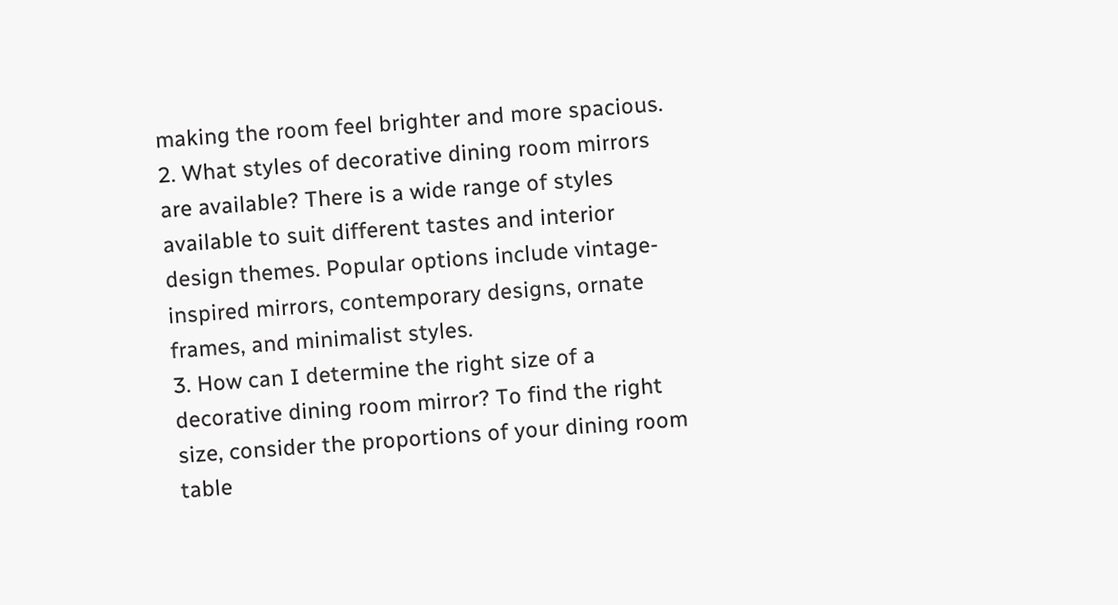making the room feel brighter and more spacious.
2. What styles of decorative dining room mirrors are available? There is a wide range of styles available to suit different tastes and interior design themes. Popular options include vintage-inspired mirrors, contemporary designs, ornate frames, and minimalist styles.
3. How can I determine the right size of a decorative dining room mirror? To find the right size, consider the proportions of your dining room table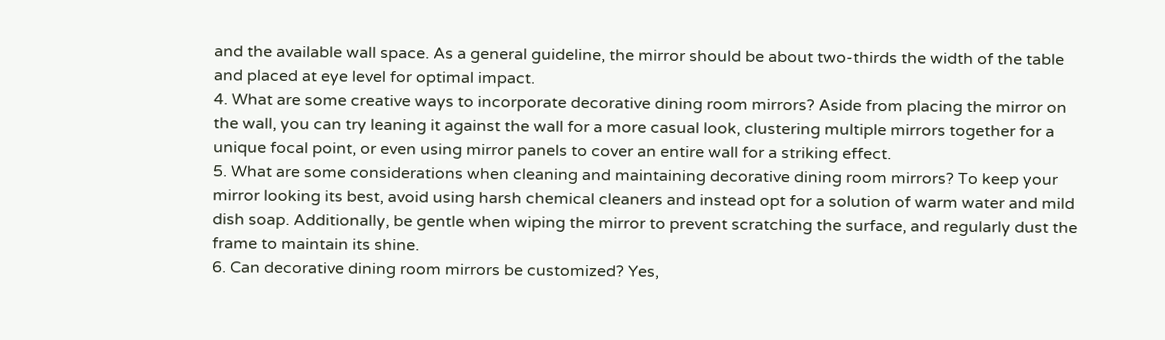and the available wall space. As a general guideline, the mirror should be about two-thirds the width of the table and placed at eye level for optimal impact.
4. What are some creative ways to incorporate decorative dining room mirrors? Aside from placing the mirror on the wall, you can try leaning it against the wall for a more casual look, clustering multiple mirrors together for a unique focal point, or even using mirror panels to cover an entire wall for a striking effect.
5. What are some considerations when cleaning and maintaining decorative dining room mirrors? To keep your mirror looking its best, avoid using harsh chemical cleaners and instead opt for a solution of warm water and mild dish soap. Additionally, be gentle when wiping the mirror to prevent scratching the surface, and regularly dust the frame to maintain its shine.
6. Can decorative dining room mirrors be customized? Yes,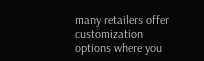many retailers offer customization options where you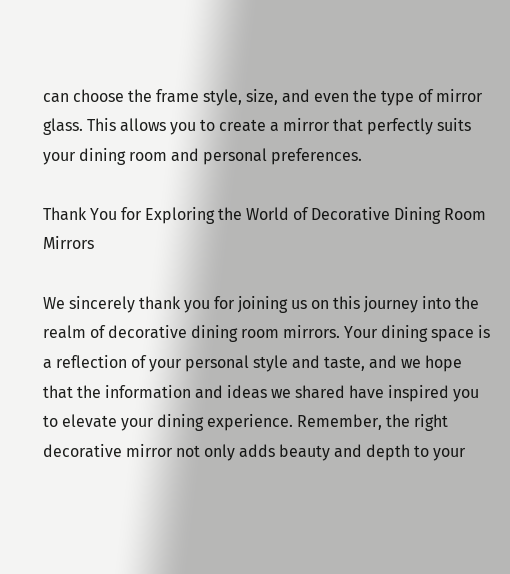can choose the frame style, size, and even the type of mirror glass. This allows you to create a mirror that perfectly suits your dining room and personal preferences.

Thank You for Exploring the World of Decorative Dining Room Mirrors

We sincerely thank you for joining us on this journey into the realm of decorative dining room mirrors. Your dining space is a reflection of your personal style and taste, and we hope that the information and ideas we shared have inspired you to elevate your dining experience. Remember, the right decorative mirror not only adds beauty and depth to your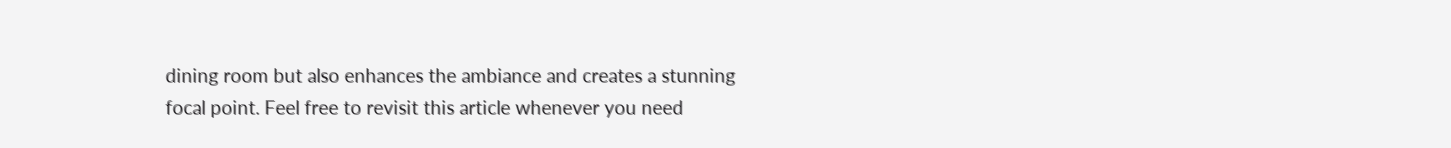dining room but also enhances the ambiance and creates a stunning focal point. Feel free to revisit this article whenever you need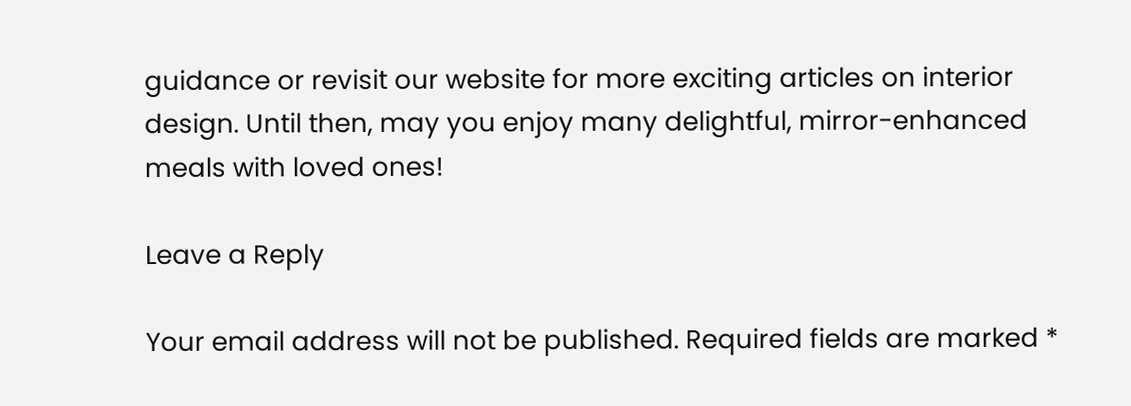guidance or revisit our website for more exciting articles on interior design. Until then, may you enjoy many delightful, mirror-enhanced meals with loved ones!

Leave a Reply

Your email address will not be published. Required fields are marked *